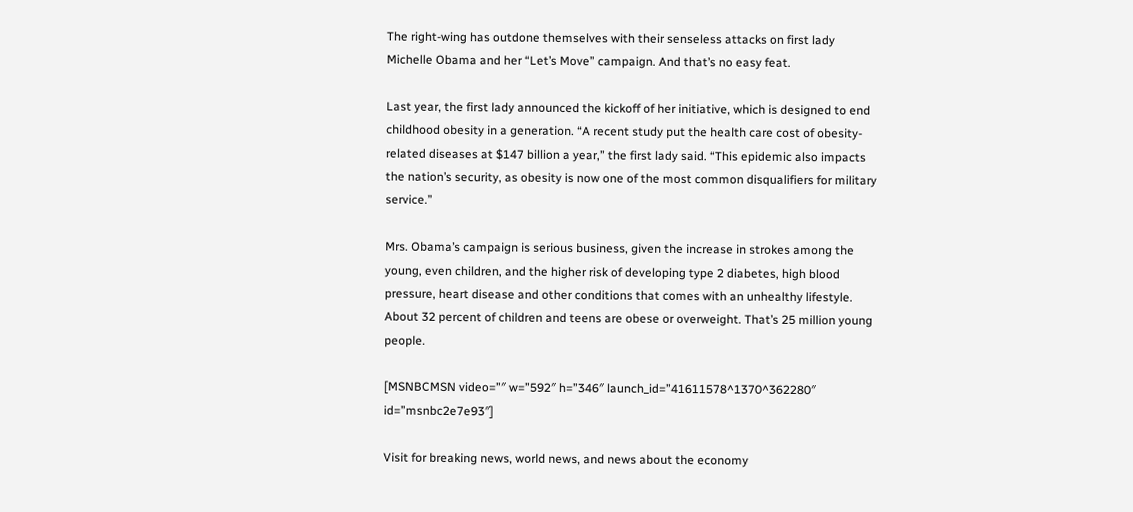The right-wing has outdone themselves with their senseless attacks on first lady Michelle Obama and her “Let’s Move” campaign. And that’s no easy feat.

Last year, the first lady announced the kickoff of her initiative, which is designed to end childhood obesity in a generation. “A recent study put the health care cost of obesity-related diseases at $147 billion a year,” the first lady said. “This epidemic also impacts the nation’s security, as obesity is now one of the most common disqualifiers for military service.”

Mrs. Obama’s campaign is serious business, given the increase in strokes among the young, even children, and the higher risk of developing type 2 diabetes, high blood pressure, heart disease and other conditions that comes with an unhealthy lifestyle. About 32 percent of children and teens are obese or overweight. That’s 25 million young people.

[MSNBCMSN video=”″ w=”592″ h=”346″ launch_id=”41611578^1370^362280″ id=”msnbc2e7e93″]

Visit for breaking news, world news, and news about the economy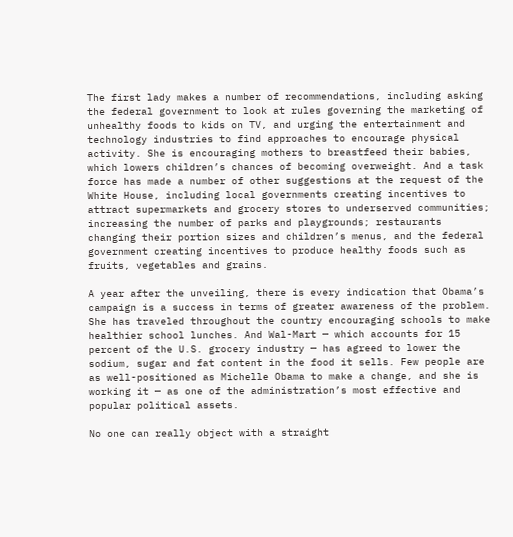The first lady makes a number of recommendations, including asking the federal government to look at rules governing the marketing of unhealthy foods to kids on TV, and urging the entertainment and technology industries to find approaches to encourage physical activity. She is encouraging mothers to breastfeed their babies, which lowers children’s chances of becoming overweight. And a task force has made a number of other suggestions at the request of the White House, including local governments creating incentives to attract supermarkets and grocery stores to underserved communities; increasing the number of parks and playgrounds; restaurants changing their portion sizes and children’s menus, and the federal government creating incentives to produce healthy foods such as fruits, vegetables and grains.

A year after the unveiling, there is every indication that Obama’s campaign is a success in terms of greater awareness of the problem. She has traveled throughout the country encouraging schools to make healthier school lunches. And Wal-Mart — which accounts for 15 percent of the U.S. grocery industry — has agreed to lower the sodium, sugar and fat content in the food it sells. Few people are as well-positioned as Michelle Obama to make a change, and she is working it — as one of the administration’s most effective and popular political assets.

No one can really object with a straight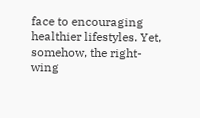face to encouraging healthier lifestyles. Yet, somehow, the right-wing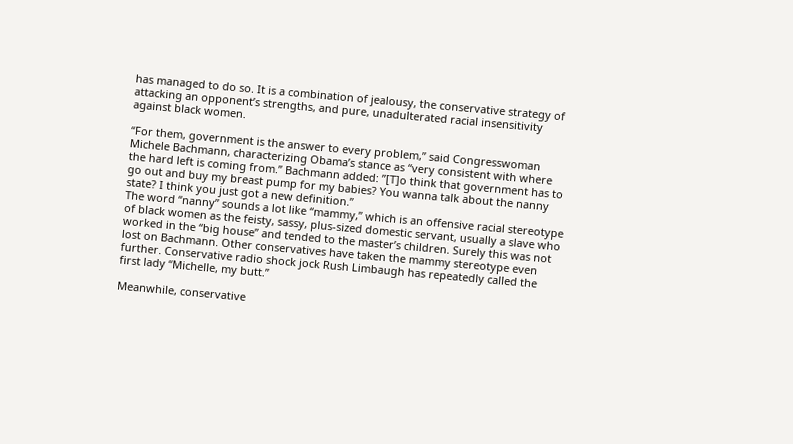has managed to do so. It is a combination of jealousy, the conservative strategy of attacking an opponent’s strengths, and pure, unadulterated racial insensitivity against black women.

“For them, government is the answer to every problem,” said Congresswoman Michele Bachmann, characterizing Obama’s stance as “very consistent with where the hard left is coming from.” Bachmann added: ”[T]o think that government has to go out and buy my breast pump for my babies? You wanna talk about the nanny state? I think you just got a new definition.”
The word “nanny” sounds a lot like “mammy,” which is an offensive racial stereotype of black women as the feisty, sassy, plus-sized domestic servant, usually a slave who worked in the “big house” and tended to the master’s children. Surely this was not lost on Bachmann. Other conservatives have taken the mammy stereotype even further. Conservative radio shock jock Rush Limbaugh has repeatedly called the first lady “Michelle, my butt.”

Meanwhile, conservative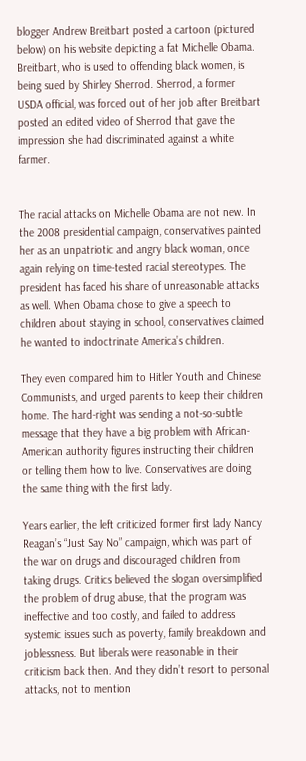blogger Andrew Breitbart posted a cartoon (pictured below) on his website depicting a fat Michelle Obama. Breitbart, who is used to offending black women, is being sued by Shirley Sherrod. Sherrod, a former USDA official, was forced out of her job after Breitbart posted an edited video of Sherrod that gave the impression she had discriminated against a white farmer.


The racial attacks on Michelle Obama are not new. In the 2008 presidential campaign, conservatives painted her as an unpatriotic and angry black woman, once again relying on time-tested racial stereotypes. The president has faced his share of unreasonable attacks as well. When Obama chose to give a speech to children about staying in school, conservatives claimed he wanted to indoctrinate America’s children.

They even compared him to Hitler Youth and Chinese Communists, and urged parents to keep their children home. The hard-right was sending a not-so-subtle message that they have a big problem with African-American authority figures instructing their children or telling them how to live. Conservatives are doing the same thing with the first lady.

Years earlier, the left criticized former first lady Nancy Reagan’s “Just Say No” campaign, which was part of the war on drugs and discouraged children from taking drugs. Critics believed the slogan oversimplified the problem of drug abuse, that the program was ineffective and too costly, and failed to address systemic issues such as poverty, family breakdown and joblessness. But liberals were reasonable in their criticism back then. And they didn’t resort to personal attacks, not to mention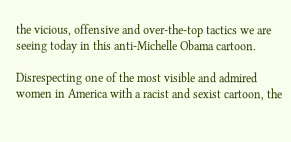the vicious, offensive and over-the-top tactics we are seeing today in this anti-Michelle Obama cartoon.

Disrespecting one of the most visible and admired women in America with a racist and sexist cartoon, the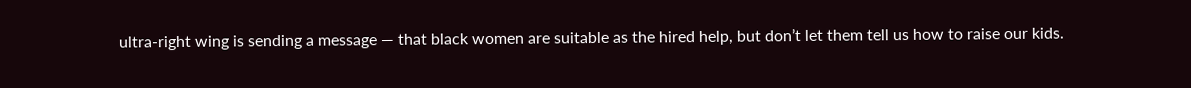ultra-right wing is sending a message — that black women are suitable as the hired help, but don’t let them tell us how to raise our kids.